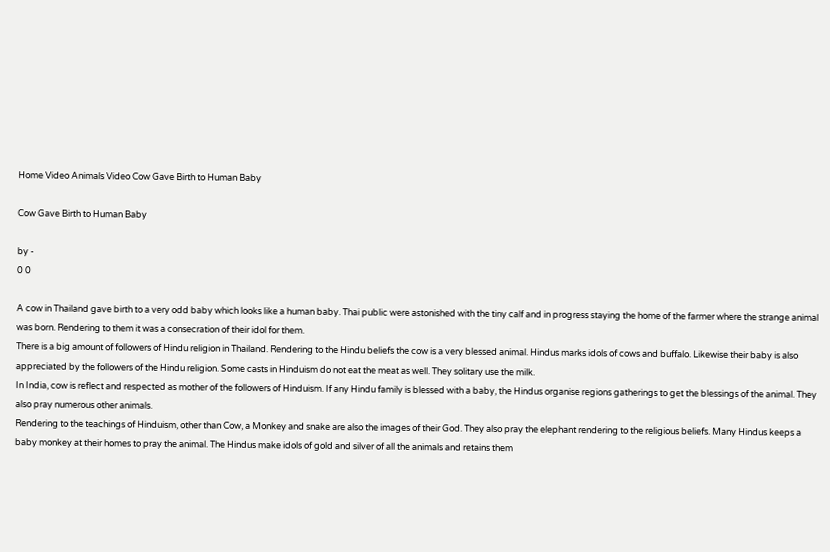Home Video Animals Video Cow Gave Birth to Human Baby

Cow Gave Birth to Human Baby

by -
0 0

A cow in Thailand gave birth to a very odd baby which looks like a human baby. Thai public were astonished with the tiny calf and in progress staying the home of the farmer where the strange animal was born. Rendering to them it was a consecration of their idol for them.
There is a big amount of followers of Hindu religion in Thailand. Rendering to the Hindu beliefs the cow is a very blessed animal. Hindus marks idols of cows and buffalo. Likewise their baby is also appreciated by the followers of the Hindu religion. Some casts in Hinduism do not eat the meat as well. They solitary use the milk.
In India, cow is reflect and respected as mother of the followers of Hinduism. If any Hindu family is blessed with a baby, the Hindus organise regions gatherings to get the blessings of the animal. They also pray numerous other animals.
Rendering to the teachings of Hinduism, other than Cow, a Monkey and snake are also the images of their God. They also pray the elephant rendering to the religious beliefs. Many Hindus keeps a baby monkey at their homes to pray the animal. The Hindus make idols of gold and silver of all the animals and retains them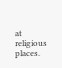at religious places.